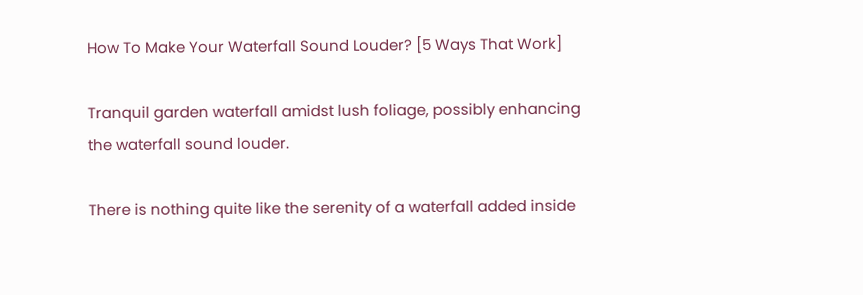How To Make Your Waterfall Sound Louder? [5 Ways That Work]

Tranquil garden waterfall amidst lush foliage, possibly enhancing the waterfall sound louder.

There is nothing quite like the serenity of a waterfall added inside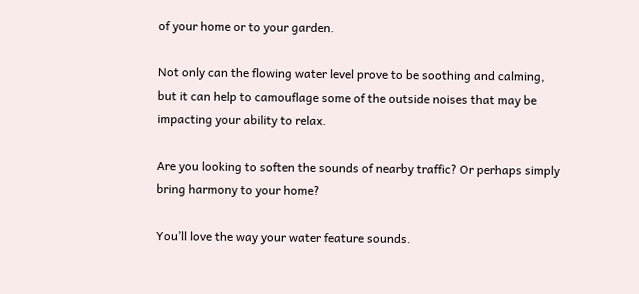of your home or to your garden.

Not only can the flowing water level prove to be soothing and calming, but it can help to camouflage some of the outside noises that may be impacting your ability to relax.

Are you looking to soften the sounds of nearby traffic? Or perhaps simply bring harmony to your home?

You’ll love the way your water feature sounds.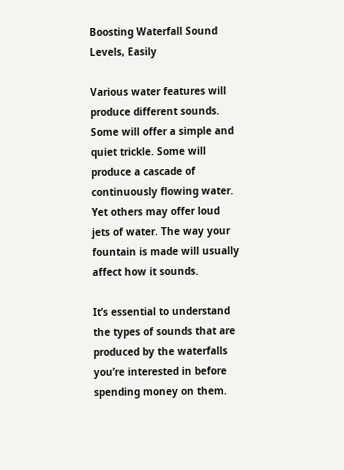Boosting Waterfall Sound Levels, Easily

Various water features will produce different sounds. Some will offer a simple and quiet trickle. Some will produce a cascade of continuously flowing water. Yet others may offer loud jets of water. The way your fountain is made will usually affect how it sounds.

It’s essential to understand the types of sounds that are produced by the waterfalls you’re interested in before spending money on them.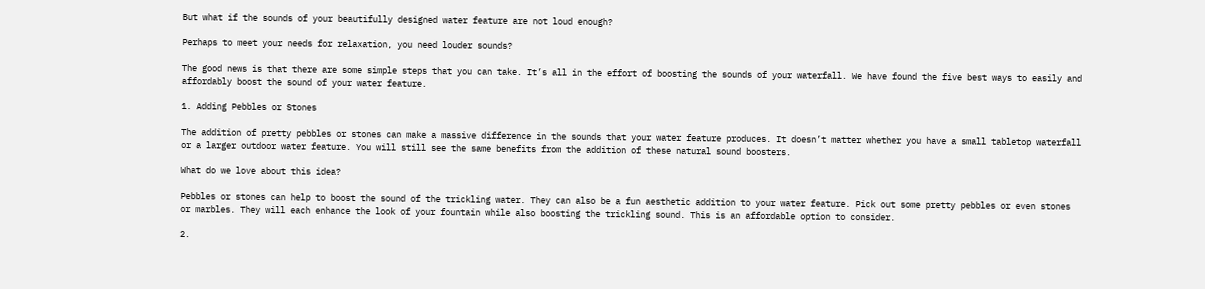But what if the sounds of your beautifully designed water feature are not loud enough?

Perhaps to meet your needs for relaxation, you need louder sounds?

The good news is that there are some simple steps that you can take. It’s all in the effort of boosting the sounds of your waterfall. We have found the five best ways to easily and affordably boost the sound of your water feature.

1. Adding Pebbles or Stones

The addition of pretty pebbles or stones can make a massive difference in the sounds that your water feature produces. It doesn’t matter whether you have a small tabletop waterfall or a larger outdoor water feature. You will still see the same benefits from the addition of these natural sound boosters.

What do we love about this idea?

Pebbles or stones can help to boost the sound of the trickling water. They can also be a fun aesthetic addition to your water feature. Pick out some pretty pebbles or even stones or marbles. They will each enhance the look of your fountain while also boosting the trickling sound. This is an affordable option to consider.

2.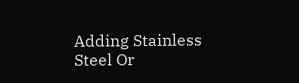Adding Stainless Steel Or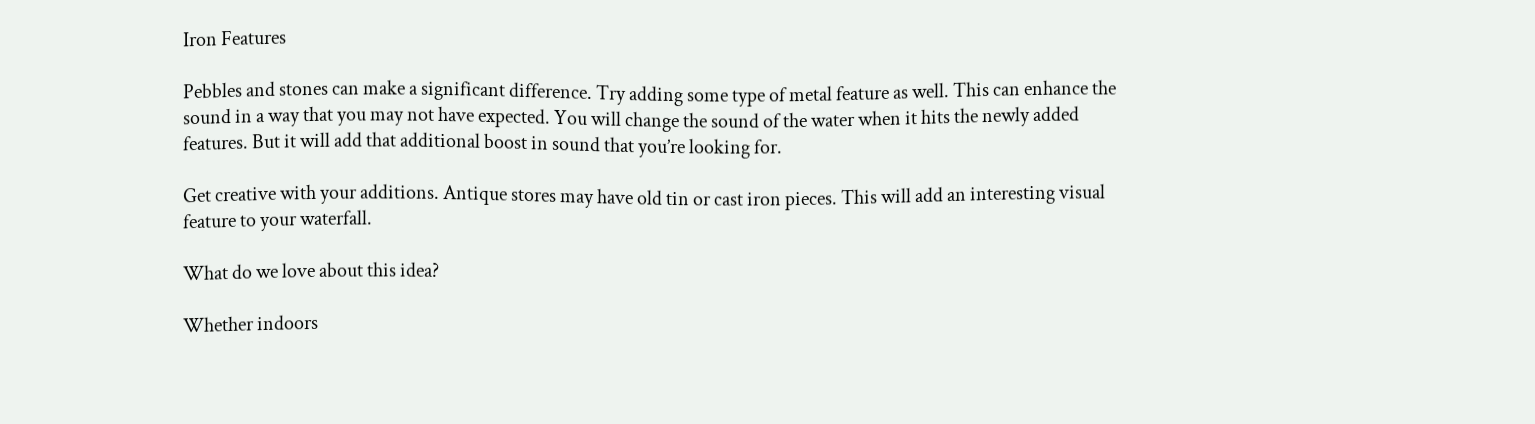Iron Features

Pebbles and stones can make a significant difference. Try adding some type of metal feature as well. This can enhance the sound in a way that you may not have expected. You will change the sound of the water when it hits the newly added features. But it will add that additional boost in sound that you’re looking for.

Get creative with your additions. Antique stores may have old tin or cast iron pieces. This will add an interesting visual feature to your waterfall.

What do we love about this idea?

Whether indoors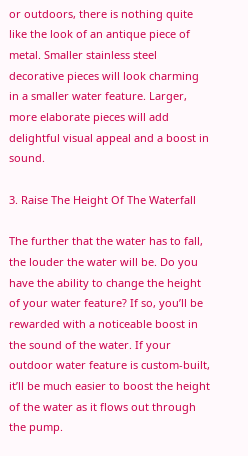or outdoors, there is nothing quite like the look of an antique piece of metal. Smaller stainless steel decorative pieces will look charming in a smaller water feature. Larger, more elaborate pieces will add delightful visual appeal and a boost in sound.

3. Raise The Height Of The Waterfall

The further that the water has to fall, the louder the water will be. Do you have the ability to change the height of your water feature? If so, you’ll be rewarded with a noticeable boost in the sound of the water. If your outdoor water feature is custom-built, it’ll be much easier to boost the height of the water as it flows out through the pump.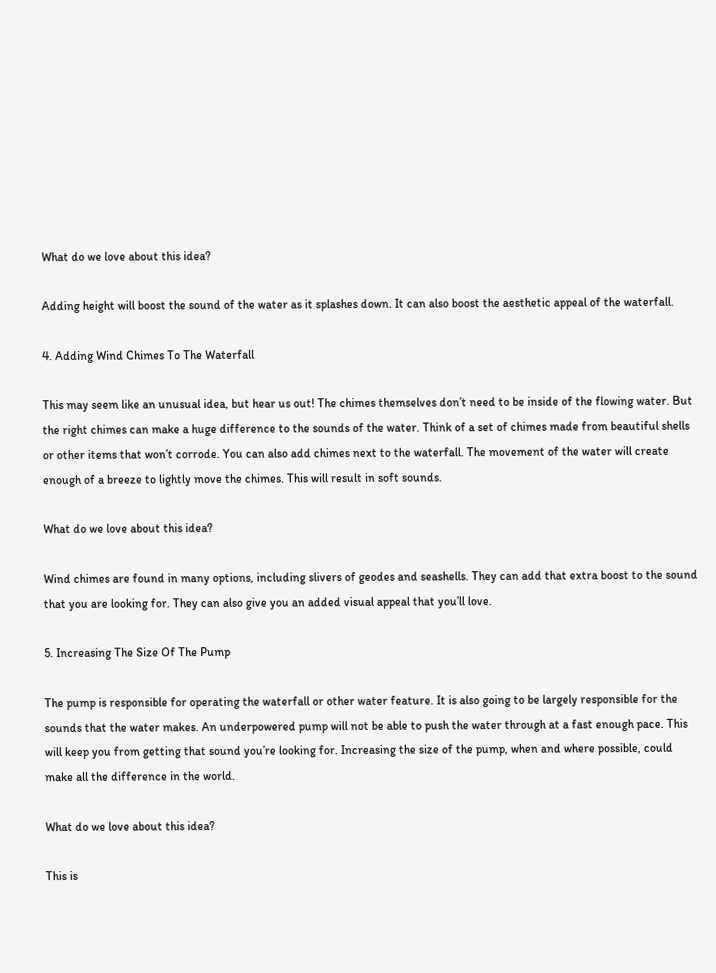What do we love about this idea?

Adding height will boost the sound of the water as it splashes down. It can also boost the aesthetic appeal of the waterfall.

4. Adding Wind Chimes To The Waterfall

This may seem like an unusual idea, but hear us out! The chimes themselves don’t need to be inside of the flowing water. But the right chimes can make a huge difference to the sounds of the water. Think of a set of chimes made from beautiful shells or other items that won’t corrode. You can also add chimes next to the waterfall. The movement of the water will create enough of a breeze to lightly move the chimes. This will result in soft sounds.

What do we love about this idea?

Wind chimes are found in many options, including slivers of geodes and seashells. They can add that extra boost to the sound that you are looking for. They can also give you an added visual appeal that you’ll love.

5. Increasing The Size Of The Pump

The pump is responsible for operating the waterfall or other water feature. It is also going to be largely responsible for the sounds that the water makes. An underpowered pump will not be able to push the water through at a fast enough pace. This will keep you from getting that sound you’re looking for. Increasing the size of the pump, when and where possible, could make all the difference in the world.

What do we love about this idea?

This is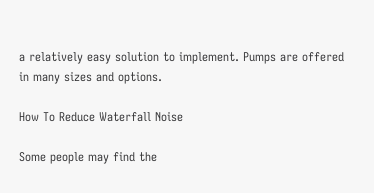a relatively easy solution to implement. Pumps are offered in many sizes and options.

How To Reduce Waterfall Noise

Some people may find the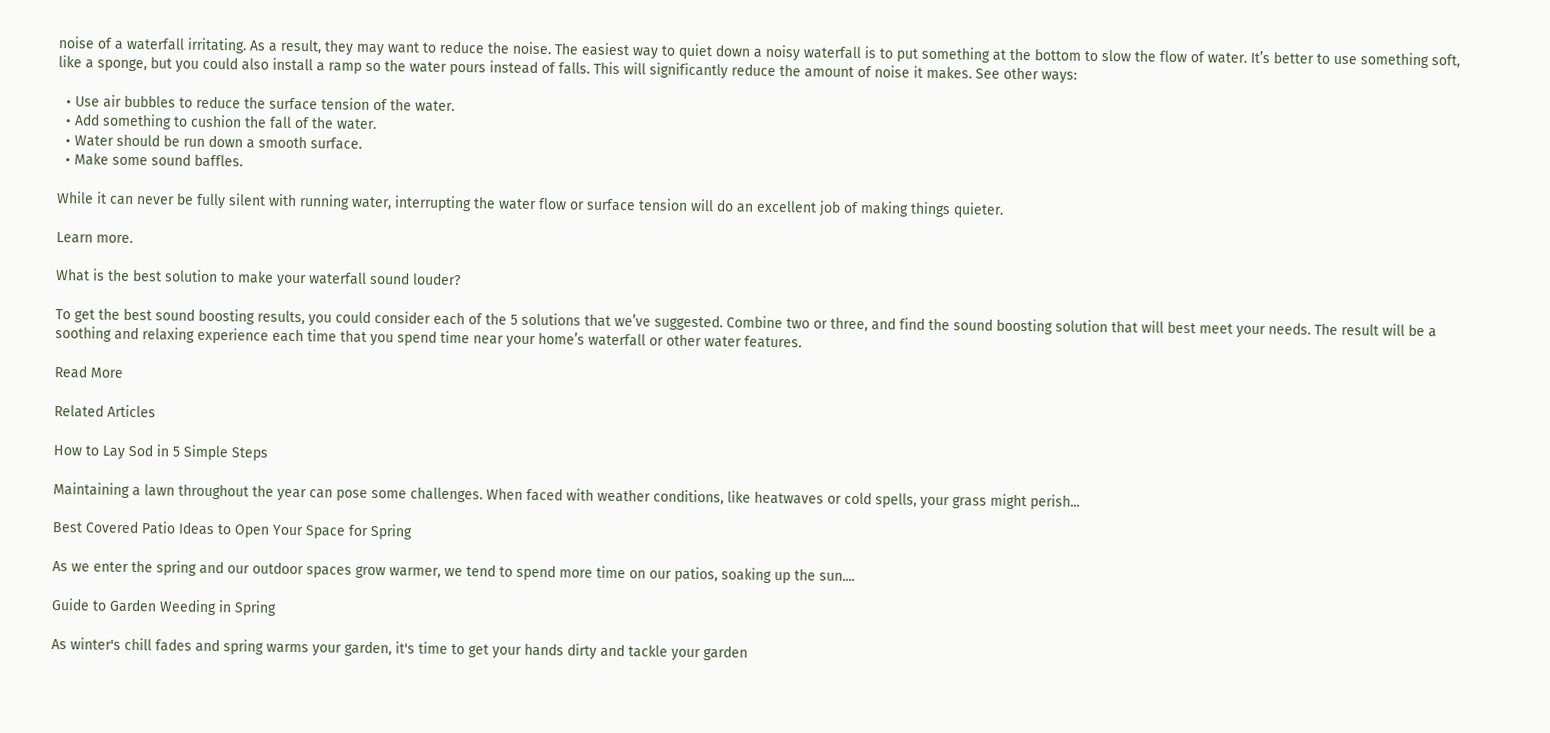noise of a waterfall irritating. As a result, they may want to reduce the noise. The easiest way to quiet down a noisy waterfall is to put something at the bottom to slow the flow of water. It’s better to use something soft, like a sponge, but you could also install a ramp so the water pours instead of falls. This will significantly reduce the amount of noise it makes. See other ways:

  • Use air bubbles to reduce the surface tension of the water.
  • Add something to cushion the fall of the water.
  • Water should be run down a smooth surface.
  • Make some sound baffles.

While it can never be fully silent with running water, interrupting the water flow or surface tension will do an excellent job of making things quieter.

Learn more.

What is the best solution to make your waterfall sound louder?

To get the best sound boosting results, you could consider each of the 5 solutions that we’ve suggested. Combine two or three, and find the sound boosting solution that will best meet your needs. The result will be a soothing and relaxing experience each time that you spend time near your home’s waterfall or other water features.

Read More

Related Articles

How to Lay Sod in 5 Simple Steps

Maintaining a lawn throughout the year can pose some challenges. When faced with weather conditions, like heatwaves or cold spells, your grass might perish...

Best Covered Patio Ideas to Open Your Space for Spring

As we enter the spring and our outdoor spaces grow warmer, we tend to spend more time on our patios, soaking up the sun....

Guide to Garden Weeding in Spring

As winter's chill fades and spring warms your garden, it's time to get your hands dirty and tackle your garden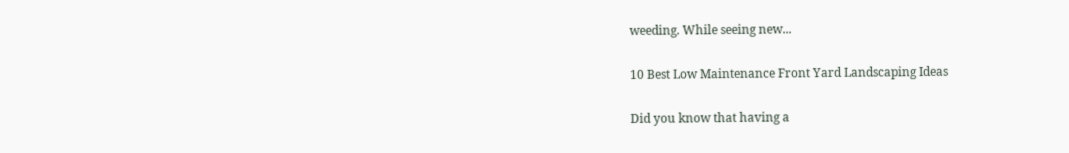weeding. While seeing new...

10 Best Low Maintenance Front Yard Landscaping Ideas

Did you know that having a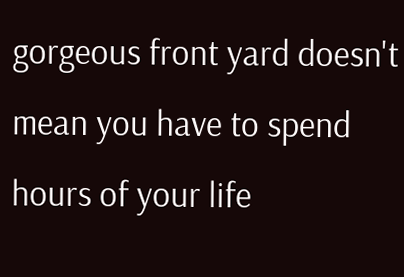gorgeous front yard doesn't mean you have to spend hours of your life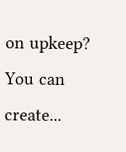on upkeep? You can create...